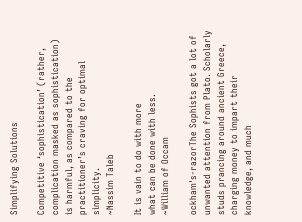Simplifying Solutions

Competitive ‘sophistication’ (rather, complication masked as sophistication)
is harmful, as compared to the practitioner’s craving for optimal simplicity.
~Nassim Taleb

It is vain to do with more
what can be done with less.
~William of Occam

ockham's-razorThe Sophists got a lot of unwanted attention from Plato. Scholarly studs prancing around ancient Greece, charging money to impart their knowledge, and much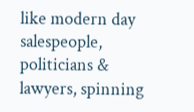like modern day salespeople, politicians & lawyers, spinning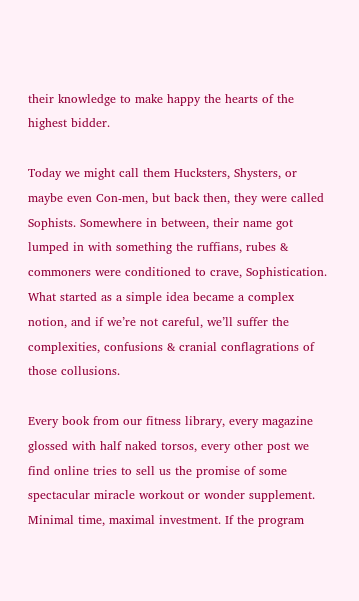their knowledge to make happy the hearts of the highest bidder.

Today we might call them Hucksters, Shysters, or maybe even Con-men, but back then, they were called Sophists. Somewhere in between, their name got lumped in with something the ruffians, rubes & commoners were conditioned to crave, Sophistication. What started as a simple idea became a complex notion, and if we’re not careful, we’ll suffer the complexities, confusions & cranial conflagrations of those collusions.

Every book from our fitness library, every magazine glossed with half naked torsos, every other post we find online tries to sell us the promise of some spectacular miracle workout or wonder supplement. Minimal time, maximal investment. If the program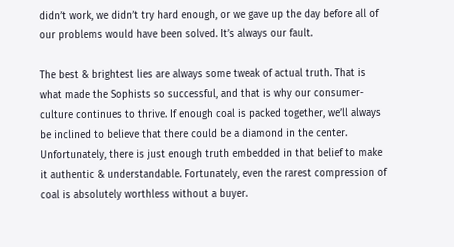didn’t work, we didn’t try hard enough, or we gave up the day before all of our problems would have been solved. It’s always our fault.

The best & brightest lies are always some tweak of actual truth. That is what made the Sophists so successful, and that is why our consumer-culture continues to thrive. If enough coal is packed together, we’ll always be inclined to believe that there could be a diamond in the center. Unfortunately, there is just enough truth embedded in that belief to make it authentic & understandable. Fortunately, even the rarest compression of coal is absolutely worthless without a buyer.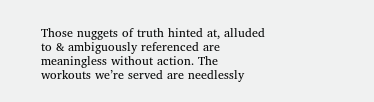Those nuggets of truth hinted at, alluded to & ambiguously referenced are meaningless without action. The workouts we’re served are needlessly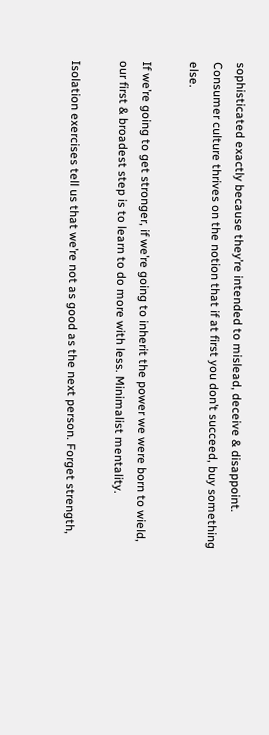sophisticated exactly because they’re intended to mislead, deceive & disappoint. Consumer culture thrives on the notion that if at first you don’t succeed, buy something else.

If we’re going to get stronger, if we’re going to inherit the power we were born to wield, our first & broadest step is to learn to do more with less. Minimalist mentality.

Isolation exercises tell us that we’re not as good as the next person. Forget strength,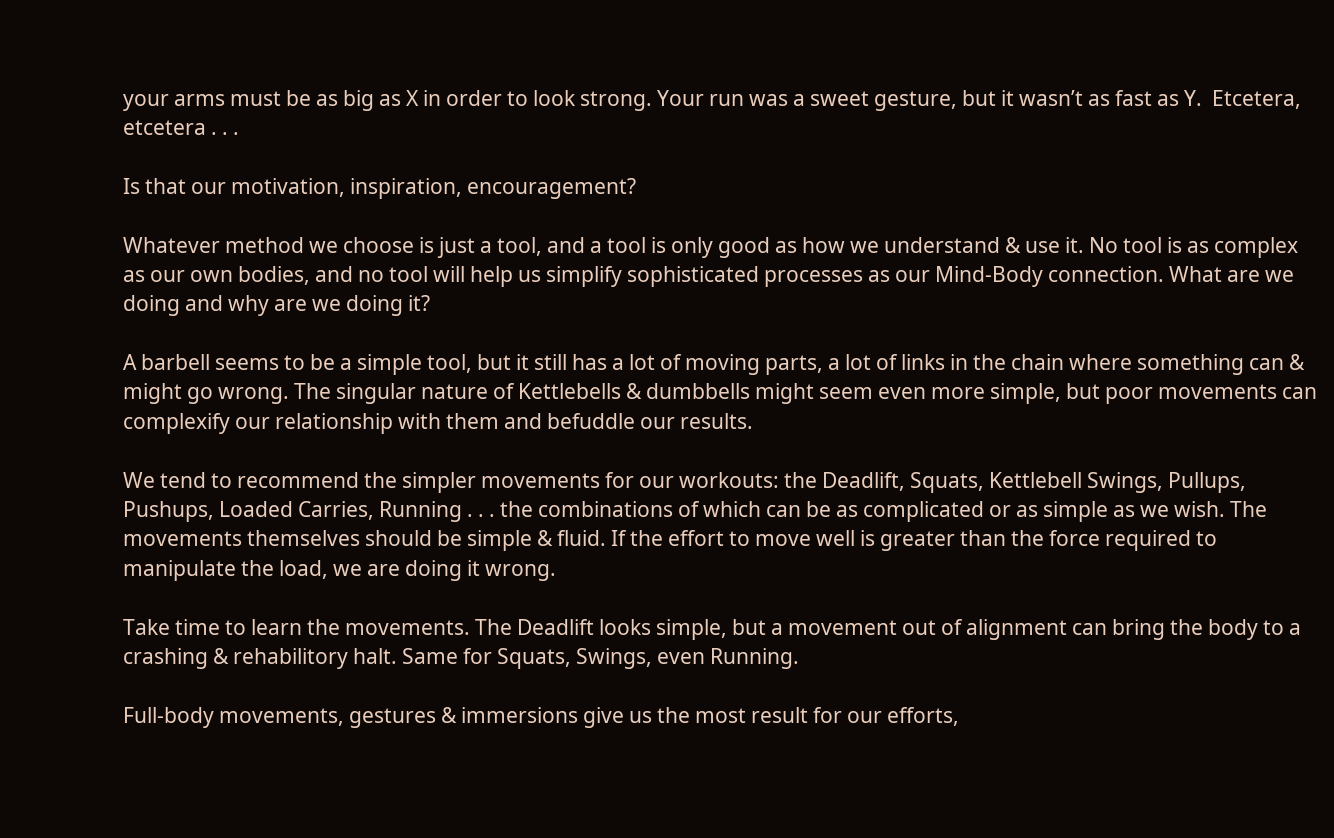your arms must be as big as X in order to look strong. Your run was a sweet gesture, but it wasn’t as fast as Y.  Etcetera, etcetera . . .

Is that our motivation, inspiration, encouragement?

Whatever method we choose is just a tool, and a tool is only good as how we understand & use it. No tool is as complex as our own bodies, and no tool will help us simplify sophisticated processes as our Mind-Body connection. What are we doing and why are we doing it?

A barbell seems to be a simple tool, but it still has a lot of moving parts, a lot of links in the chain where something can & might go wrong. The singular nature of Kettlebells & dumbbells might seem even more simple, but poor movements can complexify our relationship with them and befuddle our results.

We tend to recommend the simpler movements for our workouts: the Deadlift, Squats, Kettlebell Swings, Pullups, Pushups, Loaded Carries, Running . . . the combinations of which can be as complicated or as simple as we wish. The movements themselves should be simple & fluid. If the effort to move well is greater than the force required to manipulate the load, we are doing it wrong.

Take time to learn the movements. The Deadlift looks simple, but a movement out of alignment can bring the body to a crashing & rehabilitory halt. Same for Squats, Swings, even Running.

Full-body movements, gestures & immersions give us the most result for our efforts,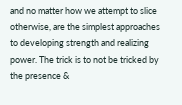and no matter how we attempt to slice otherwise, are the simplest approaches to developing strength and realizing power. The trick is to not be tricked by the presence &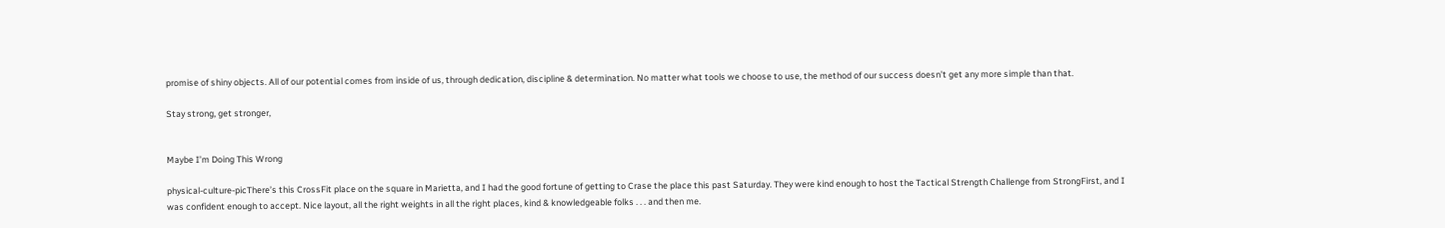promise of shiny objects. All of our potential comes from inside of us, through dedication, discipline & determination. No matter what tools we choose to use, the method of our success doesn’t get any more simple than that.

Stay strong, get stronger,


Maybe I’m Doing This Wrong

physical-culture-picThere’s this CrossFit place on the square in Marietta, and I had the good fortune of getting to Crase the place this past Saturday. They were kind enough to host the Tactical Strength Challenge from StrongFirst, and I was confident enough to accept. Nice layout, all the right weights in all the right places, kind & knowledgeable folks . . . and then me.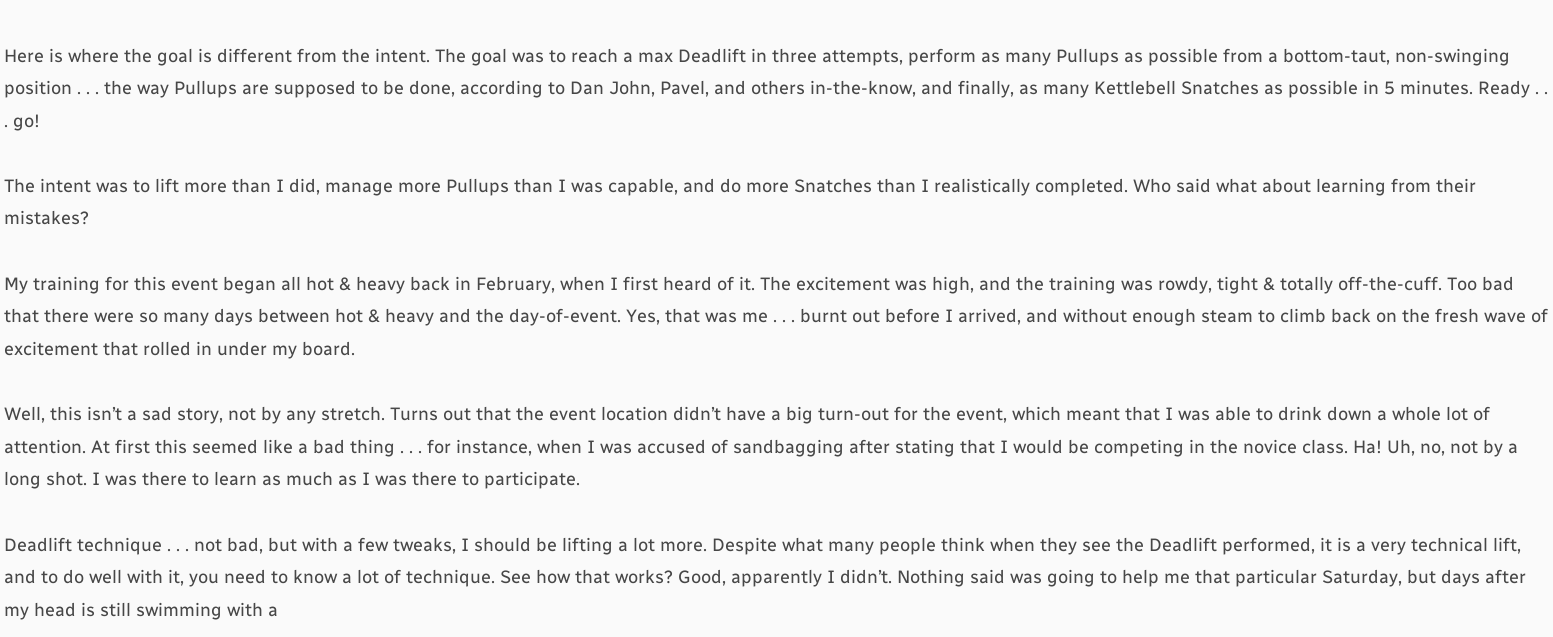Here is where the goal is different from the intent. The goal was to reach a max Deadlift in three attempts, perform as many Pullups as possible from a bottom-taut, non-swinging position . . . the way Pullups are supposed to be done, according to Dan John, Pavel, and others in-the-know, and finally, as many Kettlebell Snatches as possible in 5 minutes. Ready . . . go!

The intent was to lift more than I did, manage more Pullups than I was capable, and do more Snatches than I realistically completed. Who said what about learning from their mistakes?

My training for this event began all hot & heavy back in February, when I first heard of it. The excitement was high, and the training was rowdy, tight & totally off-the-cuff. Too bad that there were so many days between hot & heavy and the day-of-event. Yes, that was me . . . burnt out before I arrived, and without enough steam to climb back on the fresh wave of excitement that rolled in under my board.

Well, this isn’t a sad story, not by any stretch. Turns out that the event location didn’t have a big turn-out for the event, which meant that I was able to drink down a whole lot of attention. At first this seemed like a bad thing . . . for instance, when I was accused of sandbagging after stating that I would be competing in the novice class. Ha! Uh, no, not by a long shot. I was there to learn as much as I was there to participate.

Deadlift technique . . . not bad, but with a few tweaks, I should be lifting a lot more. Despite what many people think when they see the Deadlift performed, it is a very technical lift, and to do well with it, you need to know a lot of technique. See how that works? Good, apparently I didn’t. Nothing said was going to help me that particular Saturday, but days after my head is still swimming with a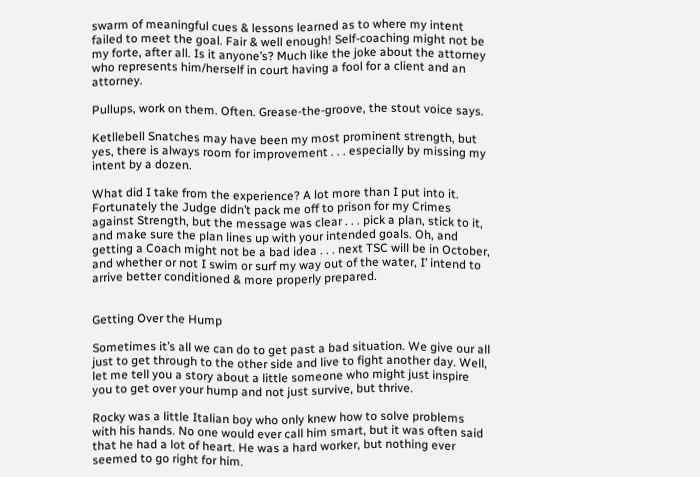swarm of meaningful cues & lessons learned as to where my intent failed to meet the goal. Fair & well enough! Self-coaching might not be my forte, after all. Is it anyone’s? Much like the joke about the attorney who represents him/herself in court having a fool for a client and an attorney.

Pullups, work on them. Often. Grease-the-groove, the stout voice says.

Ketllebell Snatches may have been my most prominent strength, but yes, there is always room for improvement . . . especially by missing my intent by a dozen.

What did I take from the experience? A lot more than I put into it. Fortunately the Judge didn’t pack me off to prison for my Crimes against Strength, but the message was clear . . . pick a plan, stick to it, and make sure the plan lines up with your intended goals. Oh, and getting a Coach might not be a bad idea . . . next TSC will be in October, and whether or not I swim or surf my way out of the water, I’ intend to arrive better conditioned & more properly prepared.


Getting Over the Hump

Sometimes it’s all we can do to get past a bad situation. We give our all just to get through to the other side and live to fight another day. Well, let me tell you a story about a little someone who might just inspire you to get over your hump and not just survive, but thrive.

Rocky was a little Italian boy who only knew how to solve problems with his hands. No one would ever call him smart, but it was often said that he had a lot of heart. He was a hard worker, but nothing ever seemed to go right for him.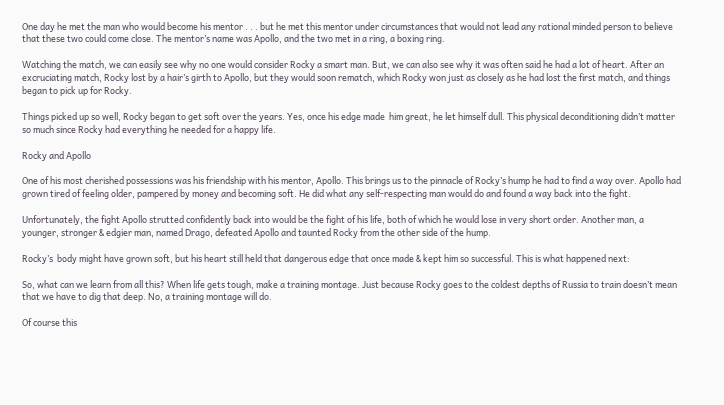One day he met the man who would become his mentor . . . but he met this mentor under circumstances that would not lead any rational minded person to believe that these two could come close. The mentor’s name was Apollo, and the two met in a ring, a boxing ring.

Watching the match, we can easily see why no one would consider Rocky a smart man. But, we can also see why it was often said he had a lot of heart. After an excruciating match, Rocky lost by a hair’s girth to Apollo, but they would soon rematch, which Rocky won just as closely as he had lost the first match, and things began to pick up for Rocky.

Things picked up so well, Rocky began to get soft over the years. Yes, once his edge made  him great, he let himself dull. This physical deconditioning didn’t matter so much since Rocky had everything he needed for a happy life.

Rocky and Apollo

One of his most cherished possessions was his friendship with his mentor, Apollo. This brings us to the pinnacle of Rocky’s hump he had to find a way over. Apollo had grown tired of feeling older, pampered by money and becoming soft. He did what any self-respecting man would do and found a way back into the fight.

Unfortunately, the fight Apollo strutted confidently back into would be the fight of his life, both of which he would lose in very short order. Another man, a younger, stronger & edgier man, named Drago, defeated Apollo and taunted Rocky from the other side of the hump.

Rocky’s  body might have grown soft, but his heart still held that dangerous edge that once made & kept him so successful. This is what happened next:

So, what can we learn from all this? When life gets tough, make a training montage. Just because Rocky goes to the coldest depths of Russia to train doesn’t mean that we have to dig that deep. No, a training montage will do.

Of course this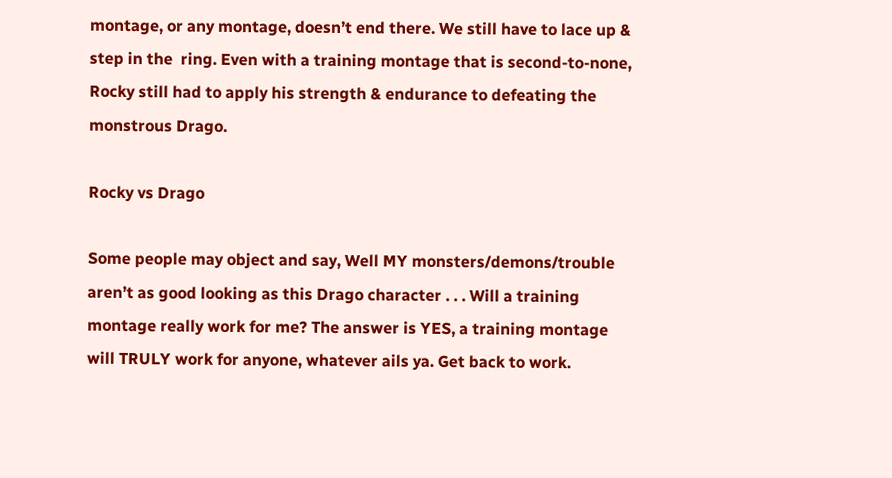montage, or any montage, doesn’t end there. We still have to lace up & step in the  ring. Even with a training montage that is second-to-none, Rocky still had to apply his strength & endurance to defeating the monstrous Drago.

Rocky vs Drago

Some people may object and say, Well MY monsters/demons/trouble aren’t as good looking as this Drago character . . . Will a training montage really work for me? The answer is YES, a training montage will TRULY work for anyone, whatever ails ya. Get back to work.